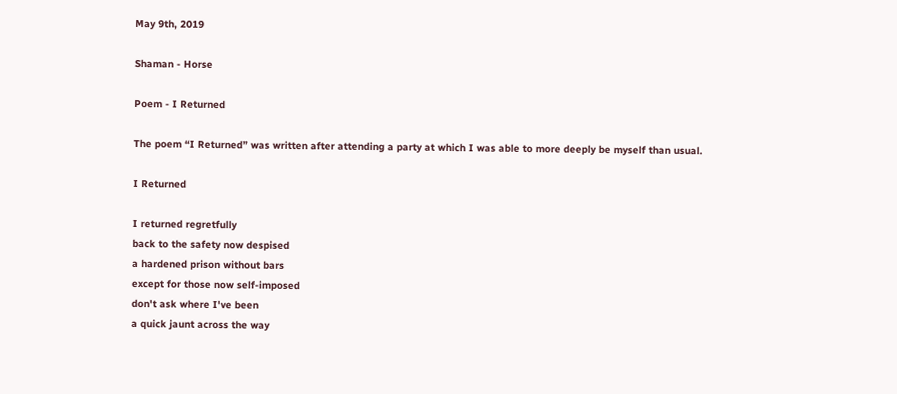May 9th, 2019

Shaman - Horse

Poem - I Returned

The poem “I Returned” was written after attending a party at which I was able to more deeply be myself than usual.

I Returned

I returned regretfully
back to the safety now despised
a hardened prison without bars
except for those now self-imposed
don't ask where I've been
a quick jaunt across the way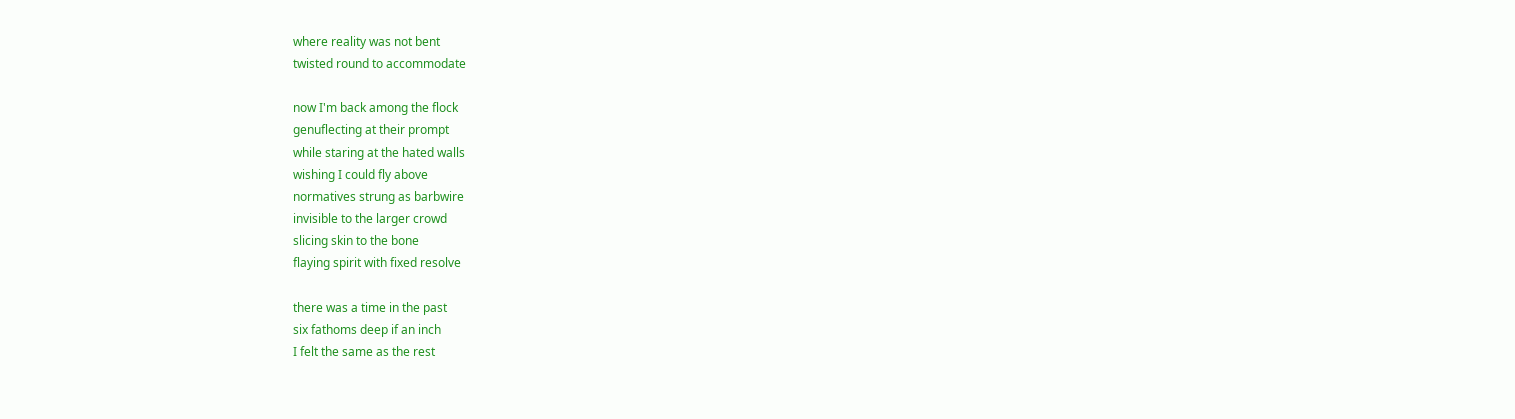where reality was not bent
twisted round to accommodate

now I'm back among the flock
genuflecting at their prompt
while staring at the hated walls
wishing I could fly above
normatives strung as barbwire
invisible to the larger crowd
slicing skin to the bone
flaying spirit with fixed resolve

there was a time in the past
six fathoms deep if an inch
I felt the same as the rest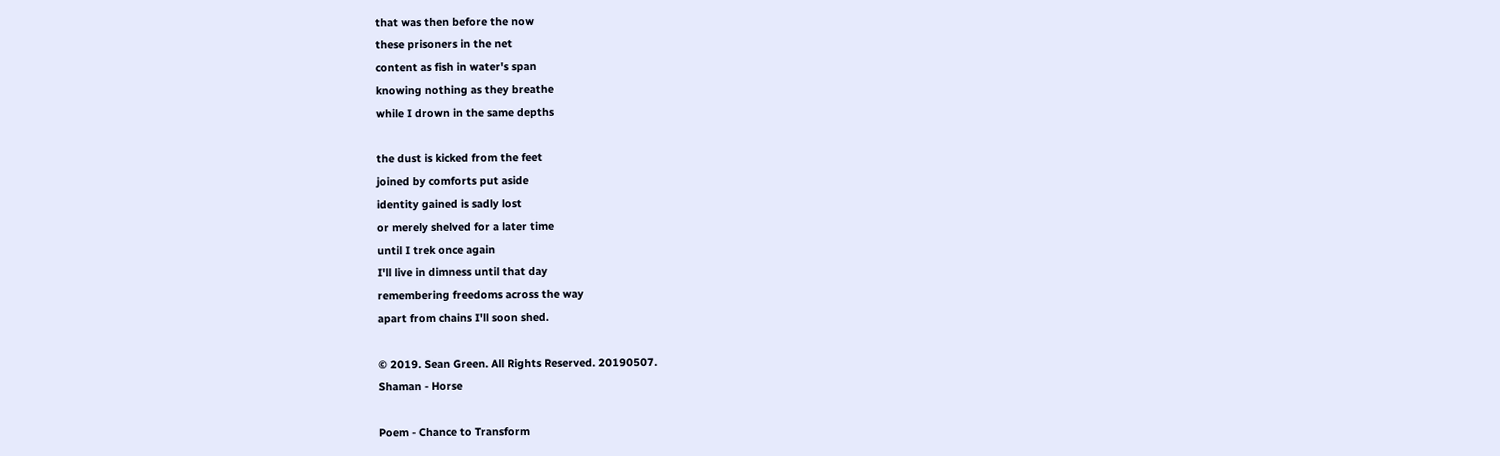that was then before the now
these prisoners in the net
content as fish in water's span
knowing nothing as they breathe
while I drown in the same depths

the dust is kicked from the feet
joined by comforts put aside
identity gained is sadly lost
or merely shelved for a later time
until I trek once again
I'll live in dimness until that day
remembering freedoms across the way
apart from chains I'll soon shed.

© 2019. Sean Green. All Rights Reserved. 20190507.
Shaman - Horse

Poem - Chance to Transform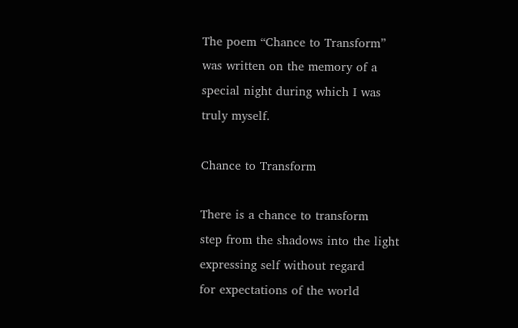The poem “Chance to Transform” was written on the memory of a special night during which I was truly myself.

Chance to Transform

There is a chance to transform
step from the shadows into the light
expressing self without regard
for expectations of the world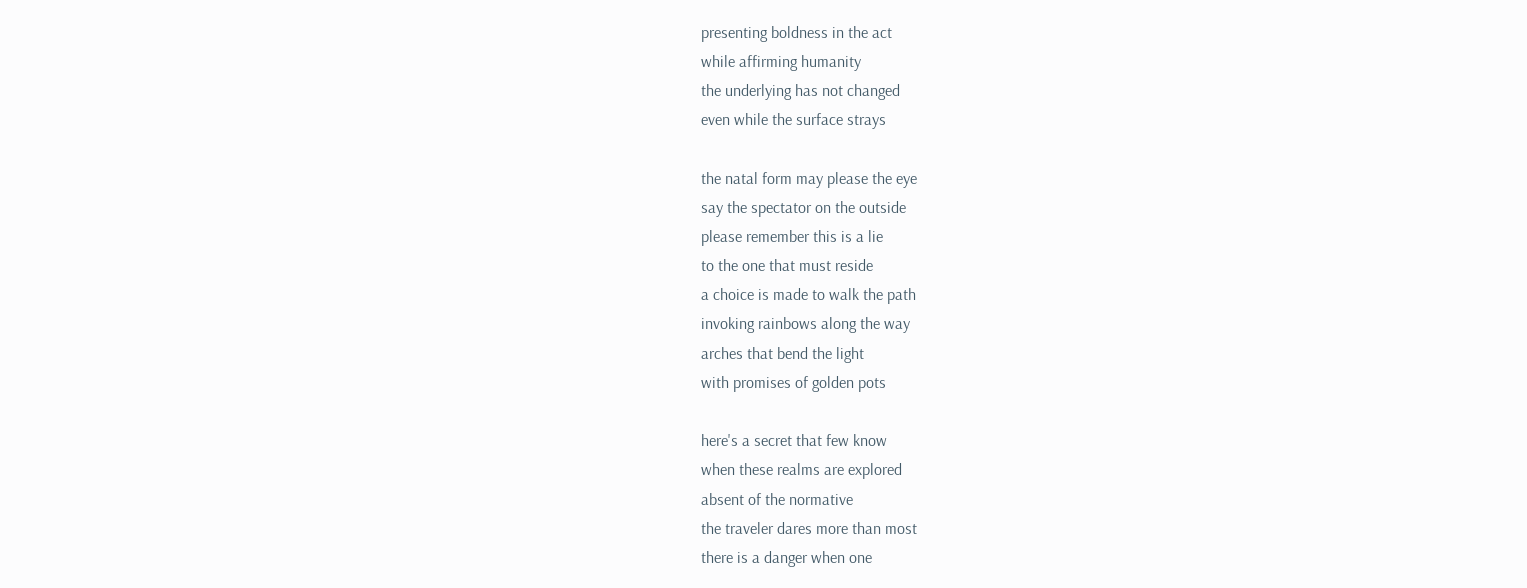presenting boldness in the act
while affirming humanity
the underlying has not changed
even while the surface strays

the natal form may please the eye
say the spectator on the outside
please remember this is a lie
to the one that must reside
a choice is made to walk the path
invoking rainbows along the way
arches that bend the light
with promises of golden pots

here's a secret that few know
when these realms are explored
absent of the normative
the traveler dares more than most
there is a danger when one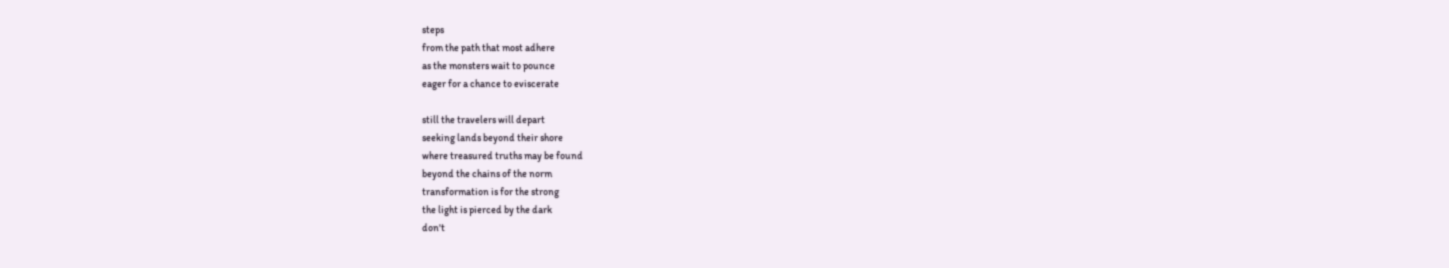steps
from the path that most adhere
as the monsters wait to pounce
eager for a chance to eviscerate

still the travelers will depart
seeking lands beyond their shore
where treasured truths may be found
beyond the chains of the norm
transformation is for the strong
the light is pierced by the dark
don't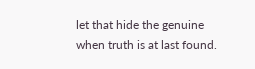let that hide the genuine
when truth is at last found.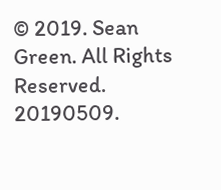© 2019. Sean Green. All Rights Reserved. 20190509.